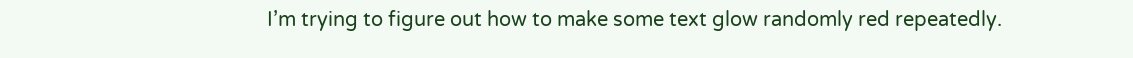I’m trying to figure out how to make some text glow randomly red repeatedly.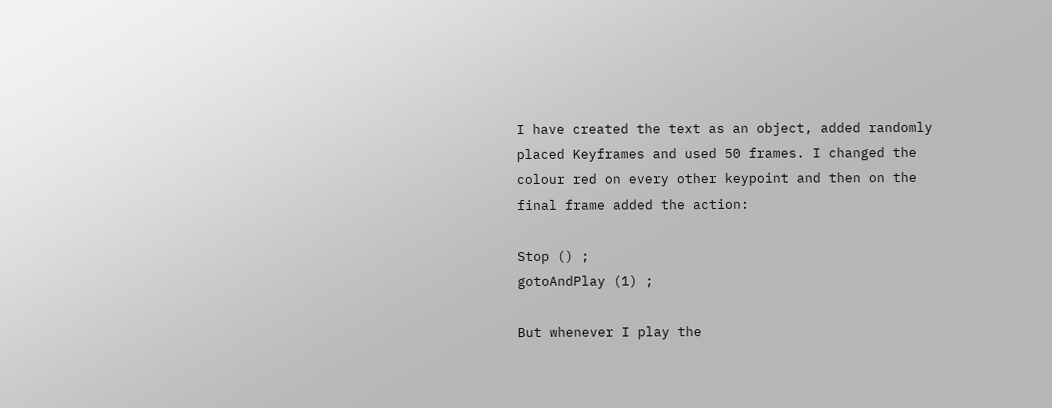I have created the text as an object, added randomly placed Keyframes and used 50 frames. I changed the colour red on every other keypoint and then on the final frame added the action:

Stop () ;
gotoAndPlay (1) ;

But whenever I play the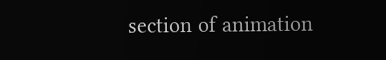section of animation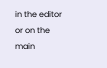in the editor or on the main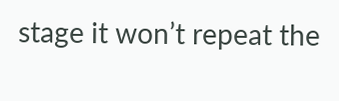stage it won’t repeat the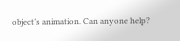object’s animation. Can anyone help?